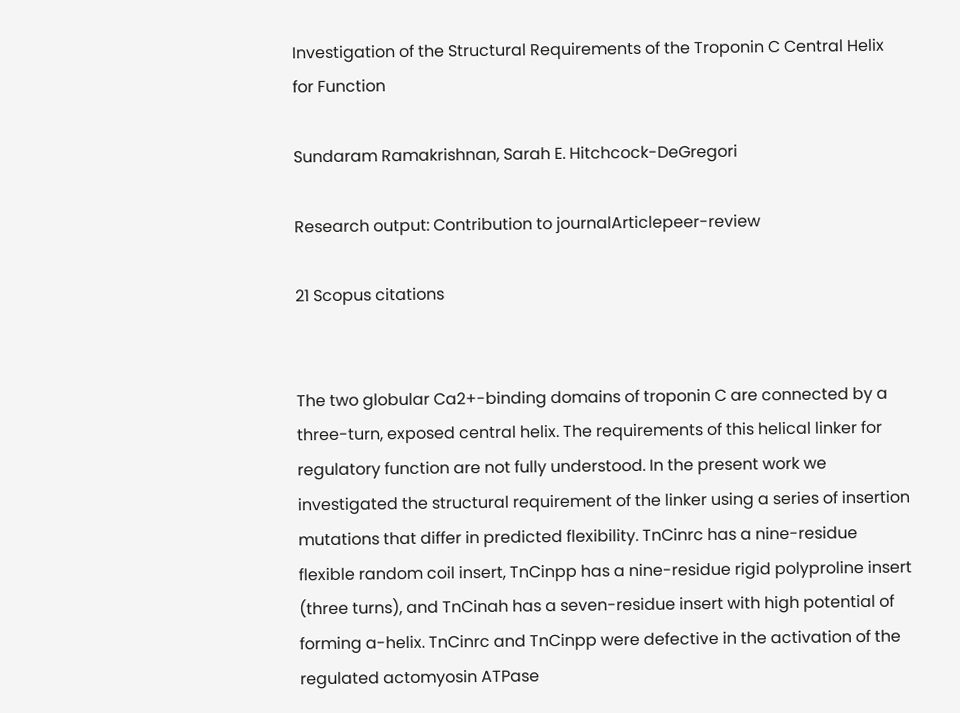Investigation of the Structural Requirements of the Troponin C Central Helix for Function

Sundaram Ramakrishnan, Sarah E. Hitchcock-DeGregori

Research output: Contribution to journalArticlepeer-review

21 Scopus citations


The two globular Ca2+-binding domains of troponin C are connected by a three-turn, exposed central helix. The requirements of this helical linker for regulatory function are not fully understood. In the present work we investigated the structural requirement of the linker using a series of insertion mutations that differ in predicted flexibility. TnCinrc has a nine-residue flexible random coil insert, TnCinpp has a nine-residue rigid polyproline insert (three turns), and TnCinah has a seven-residue insert with high potential of forming a-helix. TnCinrc and TnCinpp were defective in the activation of the regulated actomyosin ATPase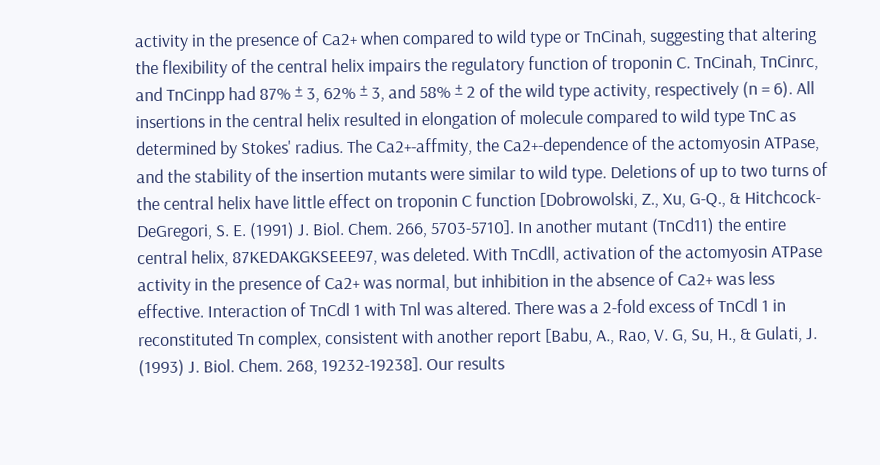activity in the presence of Ca2+ when compared to wild type or TnCinah, suggesting that altering the flexibility of the central helix impairs the regulatory function of troponin C. TnCinah, TnCinrc, and TnCinpp had 87% ± 3, 62% ± 3, and 58% ± 2 of the wild type activity, respectively (n = 6). All insertions in the central helix resulted in elongation of molecule compared to wild type TnC as determined by Stokes' radius. The Ca2+-affmity, the Ca2+-dependence of the actomyosin ATPase, and the stability of the insertion mutants were similar to wild type. Deletions of up to two turns of the central helix have little effect on troponin C function [Dobrowolski, Z., Xu, G-Q., & Hitchcock-DeGregori, S. E. (1991) J. Biol. Chem. 266, 5703-5710]. In another mutant (TnCd11) the entire central helix, 87KEDAKGKSEEE97, was deleted. With TnCdll, activation of the actomyosin ATPase activity in the presence of Ca2+ was normal, but inhibition in the absence of Ca2+ was less effective. Interaction of TnCdl 1 with Tnl was altered. There was a 2-fold excess of TnCdl 1 in reconstituted Tn complex, consistent with another report [Babu, A., Rao, V. G, Su, H., & Gulati, J. (1993) J. Biol. Chem. 268, 19232-19238]. Our results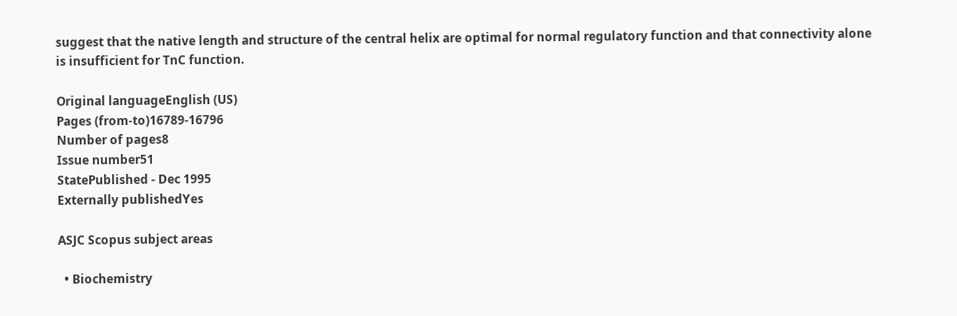suggest that the native length and structure of the central helix are optimal for normal regulatory function and that connectivity alone is insufficient for TnC function.

Original languageEnglish (US)
Pages (from-to)16789-16796
Number of pages8
Issue number51
StatePublished - Dec 1995
Externally publishedYes

ASJC Scopus subject areas

  • Biochemistry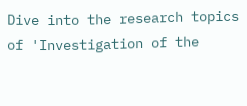Dive into the research topics of 'Investigation of the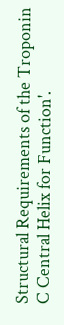Structural Requirements of the Troponin C Central Helix for Function'.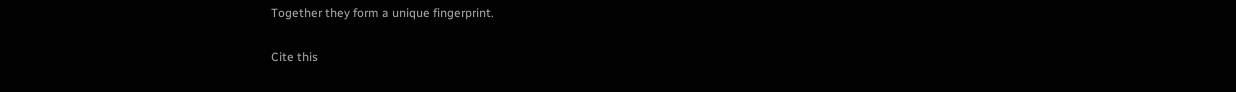Together they form a unique fingerprint.

Cite this